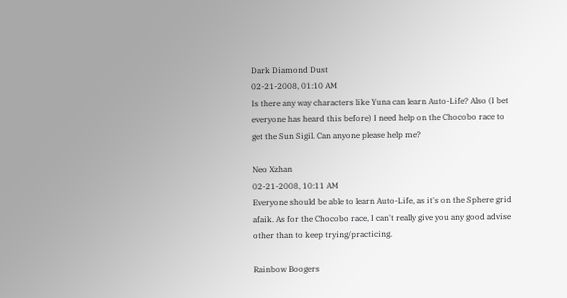Dark Diamond Dust
02-21-2008, 01:10 AM
Is there any way characters like Yuna can learn Auto-Life? Also (I bet everyone has heard this before) I need help on the Chocobo race to get the Sun Sigil. Can anyone please help me?

Neo Xzhan
02-21-2008, 10:11 AM
Everyone should be able to learn Auto-Life, as it's on the Sphere grid afaik. As for the Chocobo race, I can't really give you any good advise other than to keep trying/practicing.

Rainbow Boogers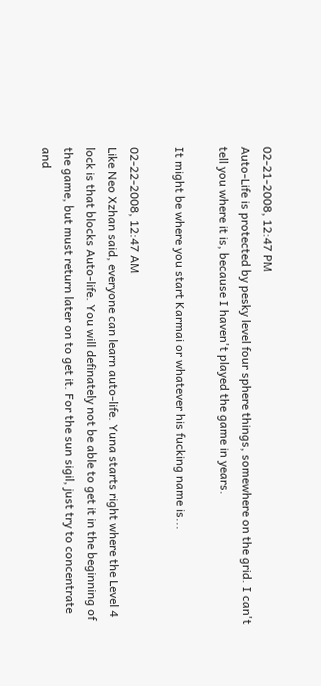02-21-2008, 12:47 PM
Auto-Life is protected by pesky level four sphere things, somewhere on the grid. I can't tell you where it is, because I haven't played the game in years.

It might be where you start Karmai or whatever his fucking name is...

02-22-2008, 12:47 AM
Like Neo Xzhan said, everyone can learn auto-life. Yuna starts right where the Level 4 lock is that blocks Auto-life. You will definately not be able to get it in the beginning of the game, but must return later on to get it. For the sun sigil, just try to concentrate and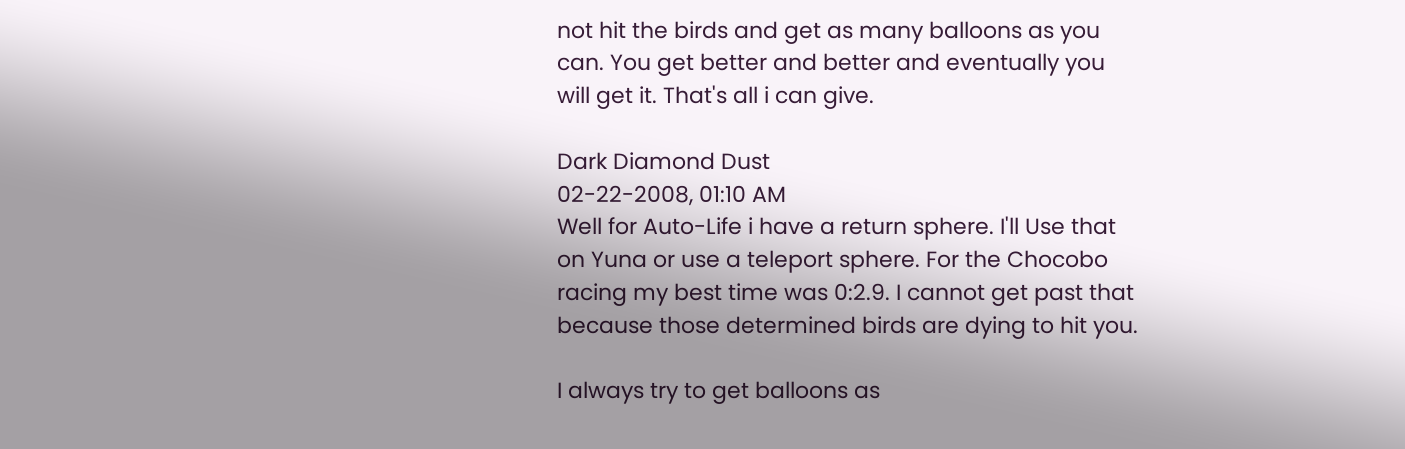not hit the birds and get as many balloons as you can. You get better and better and eventually you will get it. That's all i can give.

Dark Diamond Dust
02-22-2008, 01:10 AM
Well for Auto-Life i have a return sphere. I'll Use that on Yuna or use a teleport sphere. For the Chocobo racing my best time was 0:2.9. I cannot get past that because those determined birds are dying to hit you.

I always try to get balloons as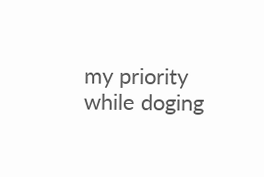my priority while doging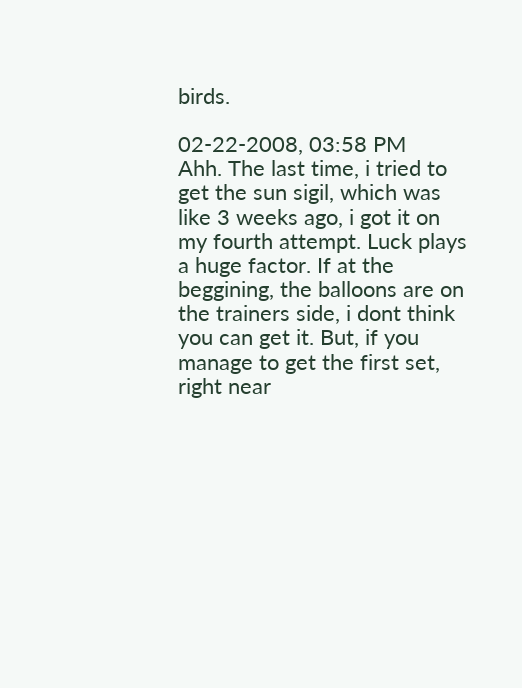birds.

02-22-2008, 03:58 PM
Ahh. The last time, i tried to get the sun sigil, which was like 3 weeks ago, i got it on my fourth attempt. Luck plays a huge factor. If at the beggining, the balloons are on the trainers side, i dont think you can get it. But, if you manage to get the first set, right near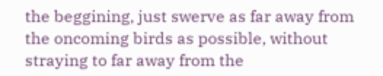the beggining, just swerve as far away from the oncoming birds as possible, without straying to far away from the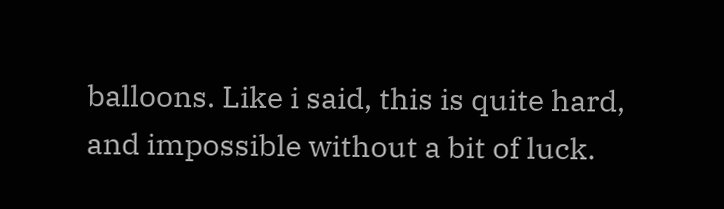balloons. Like i said, this is quite hard, and impossible without a bit of luck.